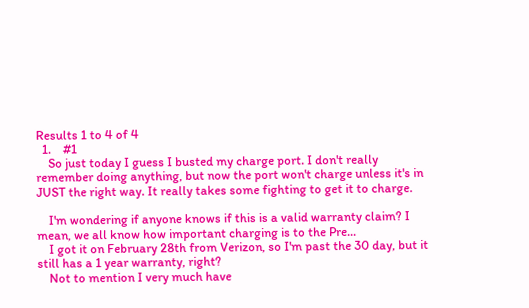Results 1 to 4 of 4
  1.    #1
    So just today I guess I busted my charge port. I don't really remember doing anything, but now the port won't charge unless it's in JUST the right way. It really takes some fighting to get it to charge.

    I'm wondering if anyone knows if this is a valid warranty claim? I mean, we all know how important charging is to the Pre...
    I got it on February 28th from Verizon, so I'm past the 30 day, but it still has a 1 year warranty, right?
    Not to mention I very much have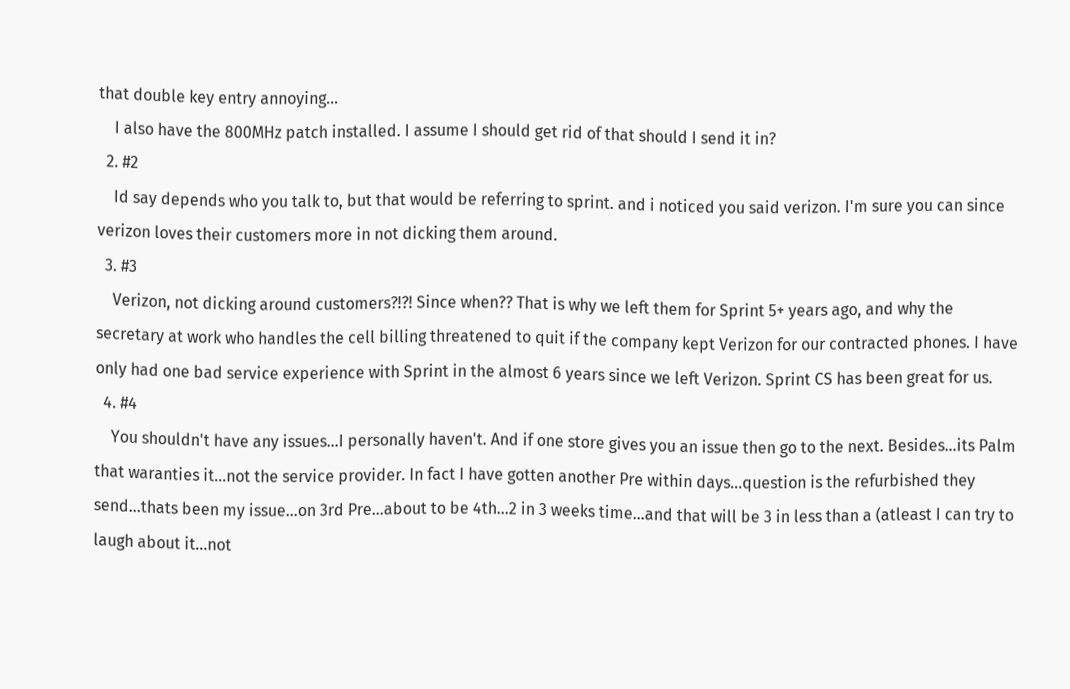that double key entry annoying...
    I also have the 800MHz patch installed. I assume I should get rid of that should I send it in?
  2. #2
    Id say depends who you talk to, but that would be referring to sprint. and i noticed you said verizon. I'm sure you can since verizon loves their customers more in not dicking them around.
  3. #3
    Verizon, not dicking around customers?!?! Since when?? That is why we left them for Sprint 5+ years ago, and why the secretary at work who handles the cell billing threatened to quit if the company kept Verizon for our contracted phones. I have only had one bad service experience with Sprint in the almost 6 years since we left Verizon. Sprint CS has been great for us.
  4. #4
    You shouldn't have any issues...I personally haven't. And if one store gives you an issue then go to the next. Besides...its Palm that waranties it...not the service provider. In fact I have gotten another Pre within days...question is the refurbished they send...thats been my issue...on 3rd Pre...about to be 4th...2 in 3 weeks time...and that will be 3 in less than a (atleast I can try to laugh about it...not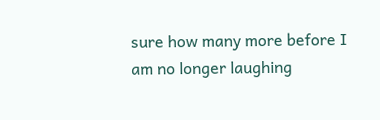sure how many more before I am no longer laughing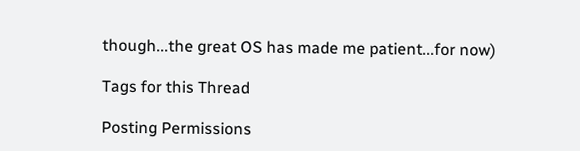though...the great OS has made me patient...for now)

Tags for this Thread

Posting Permissions